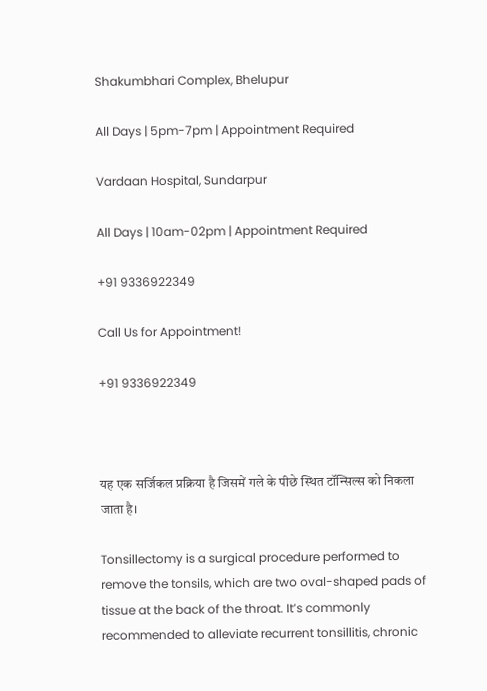Shakumbhari Complex, Bhelupur

All Days | 5pm-7pm | Appointment Required

Vardaan Hospital, Sundarpur

All Days | 10am-02pm | Appointment Required

+91 9336922349

Call Us for Appointment!

+91 9336922349



यह एक सर्जिकल प्रक्रिया है जिसमें गले के पीछे स्थित टॉन्सिल्स को निकला जाता है।

Tonsillectomy is a surgical procedure performed to remove the tonsils, which are two oval-shaped pads of tissue at the back of the throat. It’s commonly recommended to alleviate recurrent tonsillitis, chronic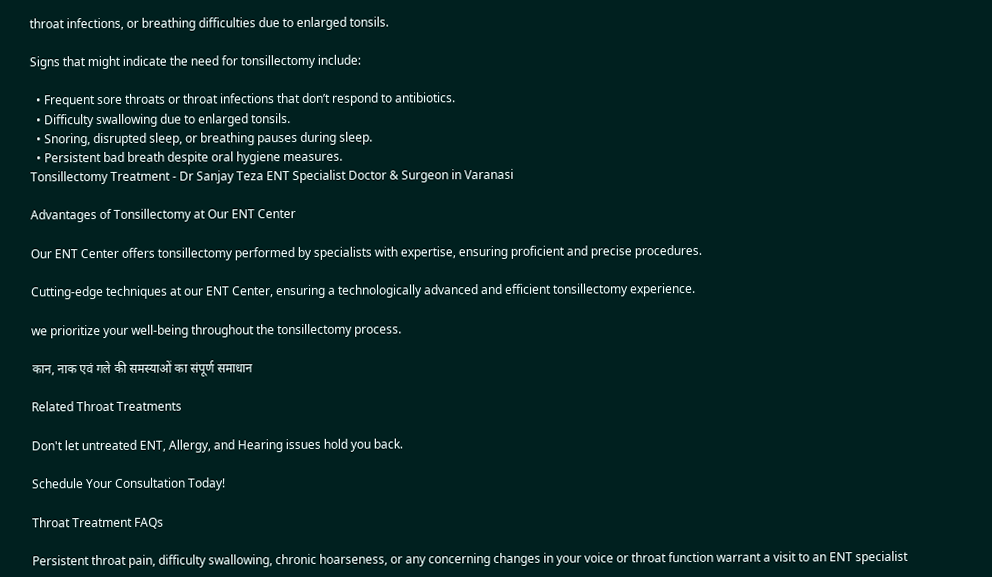throat infections, or breathing difficulties due to enlarged tonsils.

Signs that might indicate the need for tonsillectomy include:

  • Frequent sore throats or throat infections that don’t respond to antibiotics.
  • Difficulty swallowing due to enlarged tonsils.
  • Snoring, disrupted sleep, or breathing pauses during sleep.
  • Persistent bad breath despite oral hygiene measures.
Tonsillectomy Treatment - Dr Sanjay Teza ENT Specialist Doctor & Surgeon in Varanasi

Advantages of Tonsillectomy at Our ENT Center

Our ENT Center offers tonsillectomy performed by specialists with expertise, ensuring proficient and precise procedures.

Cutting-edge techniques at our ENT Center, ensuring a technologically advanced and efficient tonsillectomy experience.

we prioritize your well-being throughout the tonsillectomy process.

कान, नाक एवं गले की समस्याओं का संपूर्ण समाधान

Related Throat Treatments

Don't let untreated ENT, Allergy, and Hearing issues hold you back.

Schedule Your Consultation Today!

Throat Treatment FAQs

Persistent throat pain, difficulty swallowing, chronic hoarseness, or any concerning changes in your voice or throat function warrant a visit to an ENT specialist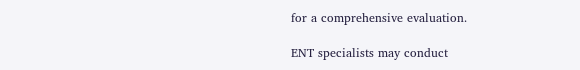for a comprehensive evaluation.

ENT specialists may conduct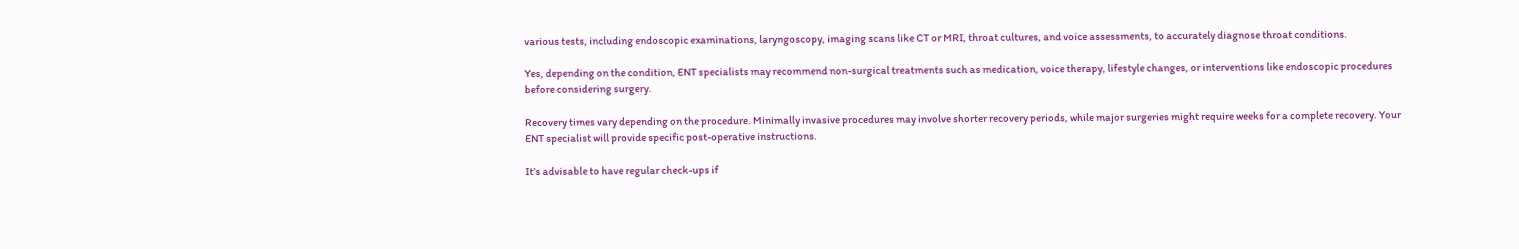various tests, including endoscopic examinations, laryngoscopy, imaging scans like CT or MRI, throat cultures, and voice assessments, to accurately diagnose throat conditions.

Yes, depending on the condition, ENT specialists may recommend non-surgical treatments such as medication, voice therapy, lifestyle changes, or interventions like endoscopic procedures before considering surgery.

Recovery times vary depending on the procedure. Minimally invasive procedures may involve shorter recovery periods, while major surgeries might require weeks for a complete recovery. Your ENT specialist will provide specific post-operative instructions.

It’s advisable to have regular check-ups if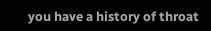you have a history of throat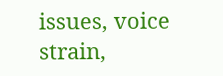issues, voice strain,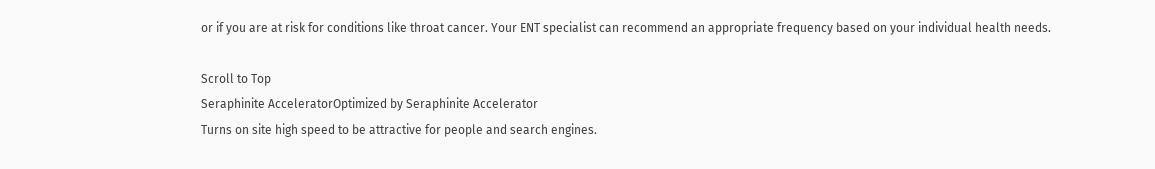or if you are at risk for conditions like throat cancer. Your ENT specialist can recommend an appropriate frequency based on your individual health needs.

Scroll to Top
Seraphinite AcceleratorOptimized by Seraphinite Accelerator
Turns on site high speed to be attractive for people and search engines.